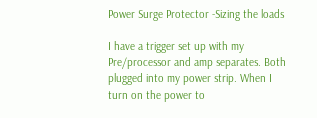Power Surge Protector -Sizing the loads

I have a trigger set up with my Pre/processor and amp separates. Both plugged into my power strip. When I turn on the power to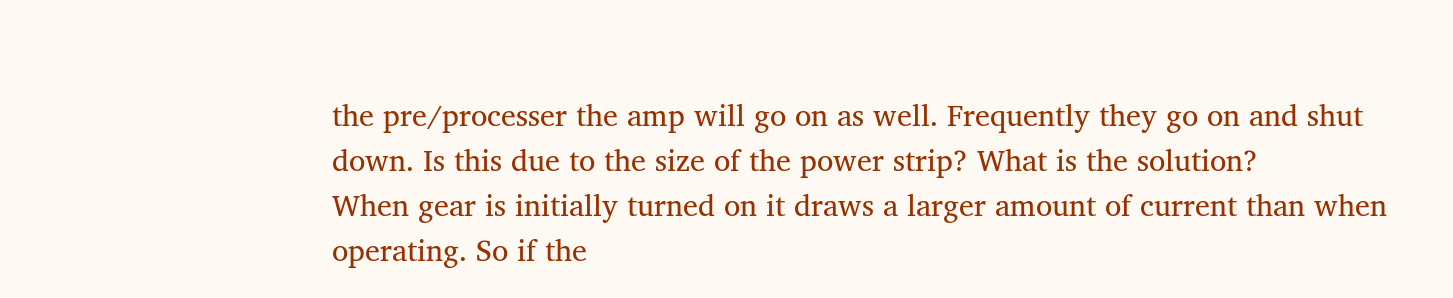the pre/processer the amp will go on as well. Frequently they go on and shut down. Is this due to the size of the power strip? What is the solution?
When gear is initially turned on it draws a larger amount of current than when operating. So if the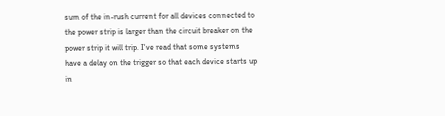sum of the in-rush current for all devices connected to the power strip is larger than the circuit breaker on the power strip it will trip. I've read that some systems have a delay on the trigger so that each device starts up in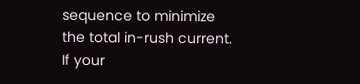sequence to minimize the total in-rush current. If your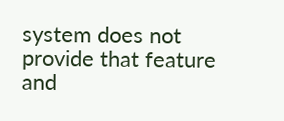system does not provide that feature and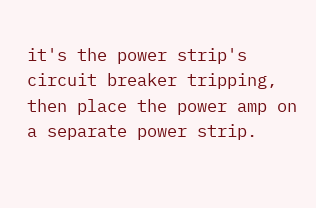it's the power strip's circuit breaker tripping, then place the power amp on a separate power strip.